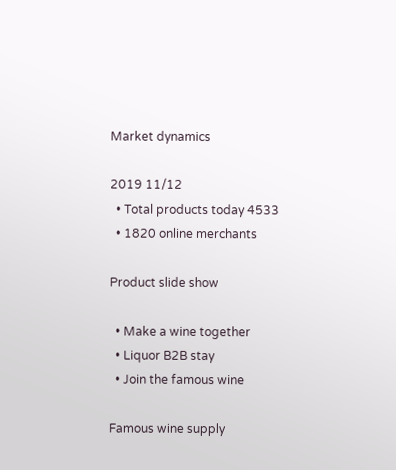Market dynamics

2019 11/12
  • Total products today 4533
  • 1820 online merchants

Product slide show

  • Make a wine together
  • Liquor B2B stay
  • Join the famous wine

Famous wine supply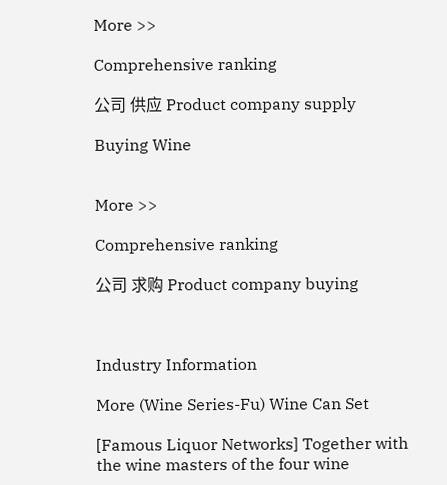More >>

Comprehensive ranking

公司 供应 Product company supply

Buying Wine


More >>

Comprehensive ranking

公司 求购 Product company buying



Industry Information

More (Wine Series-Fu) Wine Can Set

[Famous Liquor Networks] Together with the wine masters of the four wine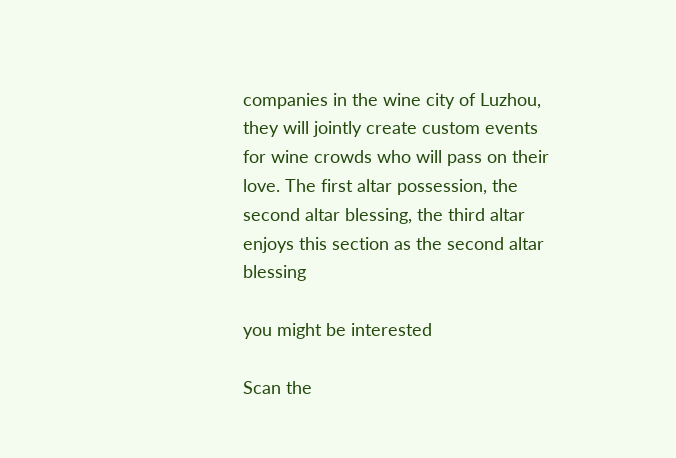companies in the wine city of Luzhou, they will jointly create custom events for wine crowds who will pass on their love. The first altar possession, the second altar blessing, the third altar enjoys this section as the second altar blessing

you might be interested

Scan the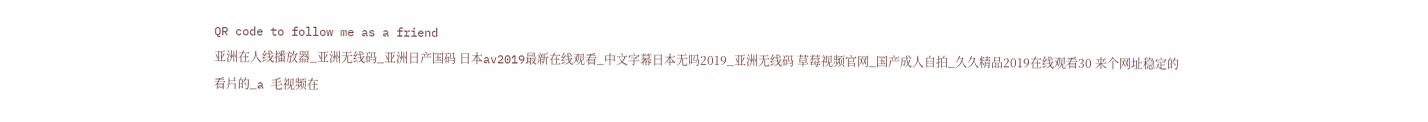QR code to follow me as a friend
亚洲在人线播放器_亚洲无线码_亚洲日产国码 日本av2019最新在线观看_中文字幕日本无吗2019_亚洲无线码 草莓视频官网_国产成人自拍_久久精品2019在线观看30 来个网址稳定的看片的_a 毛视频在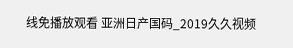线免播放观看 亚洲日产国码_2019久久视频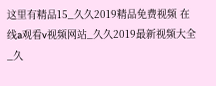这里有精品15_久久2019精品免费视频 在线a观看v视频网站_久久2019最新视频大全_久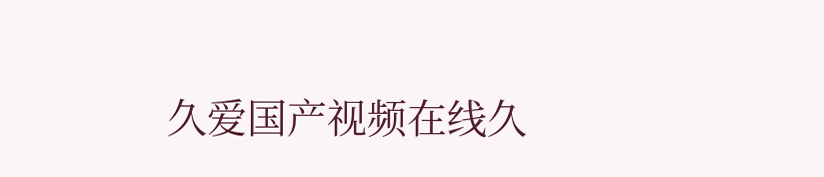久爱国产视频在线久